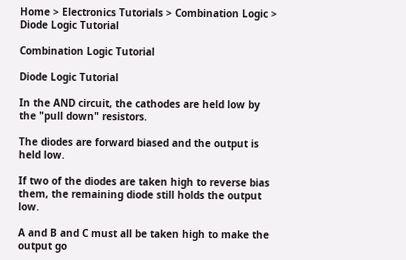Home > Electronics Tutorials > Combination Logic > Diode Logic Tutorial

Combination Logic Tutorial

Diode Logic Tutorial

In the AND circuit, the cathodes are held low by the "pull down" resistors.

The diodes are forward biased and the output is held low.

If two of the diodes are taken high to reverse bias them, the remaining diode still holds the output low.

A and B and C must all be taken high to make the output go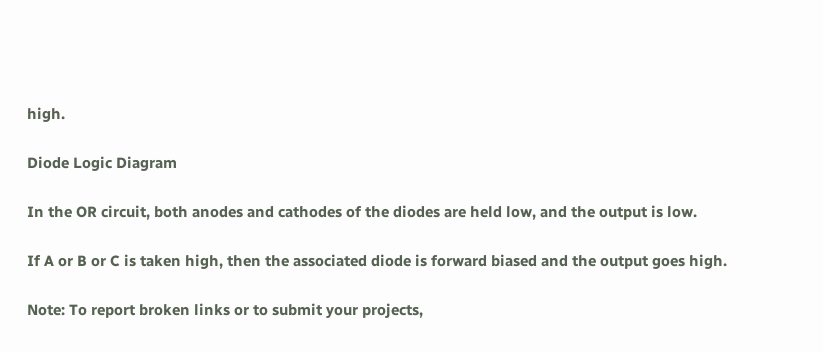high.

Diode Logic Diagram

In the OR circuit, both anodes and cathodes of the diodes are held low, and the output is low.

If A or B or C is taken high, then the associated diode is forward biased and the output goes high.

Note: To report broken links or to submit your projects,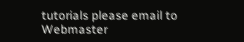tutorials please email to Webmaster